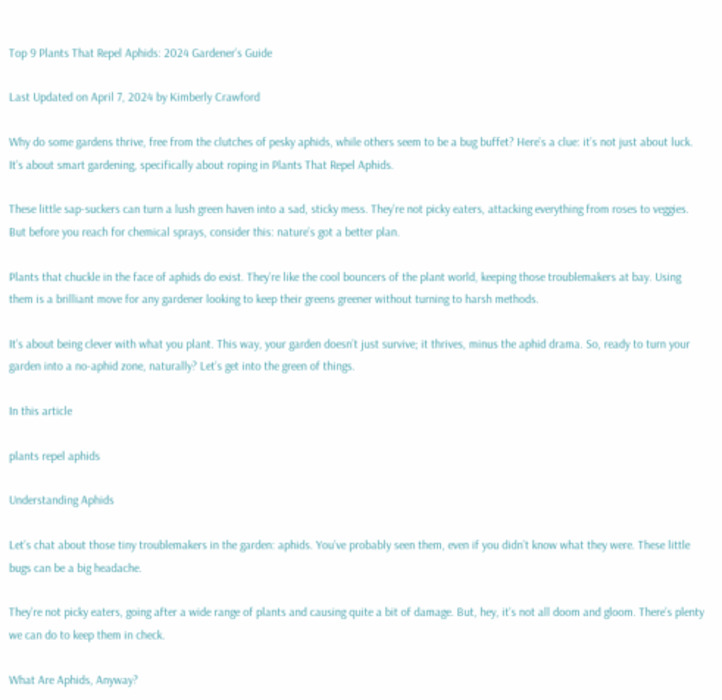Top 9 Plants That Repel Aphids: 2024 Gardener’s Guide

Last Updated on April 7, 2024 by Kimberly Crawford

Why do some gardens thrive, free from the clutches of pesky aphids, while others seem to be a bug buffet? Here’s a clue: it’s not just about luck. It’s about smart gardening, specifically about roping in Plants That Repel Aphids.

These little sap-suckers can turn a lush green haven into a sad, sticky mess. They’re not picky eaters, attacking everything from roses to veggies. But before you reach for chemical sprays, consider this: nature’s got a better plan.

Plants that chuckle in the face of aphids do exist. They’re like the cool bouncers of the plant world, keeping those troublemakers at bay. Using them is a brilliant move for any gardener looking to keep their greens greener without turning to harsh methods.

It’s about being clever with what you plant. This way, your garden doesn’t just survive; it thrives, minus the aphid drama. So, ready to turn your garden into a no-aphid zone, naturally? Let’s get into the green of things.

In this article

plants repel aphids

Understanding Aphids

Let’s chat about those tiny troublemakers in the garden: aphids. You’ve probably seen them, even if you didn’t know what they were. These little bugs can be a big headache.

They’re not picky eaters, going after a wide range of plants and causing quite a bit of damage. But, hey, it’s not all doom and gloom. There’s plenty we can do to keep them in check.

What Are Aphids, Anyway?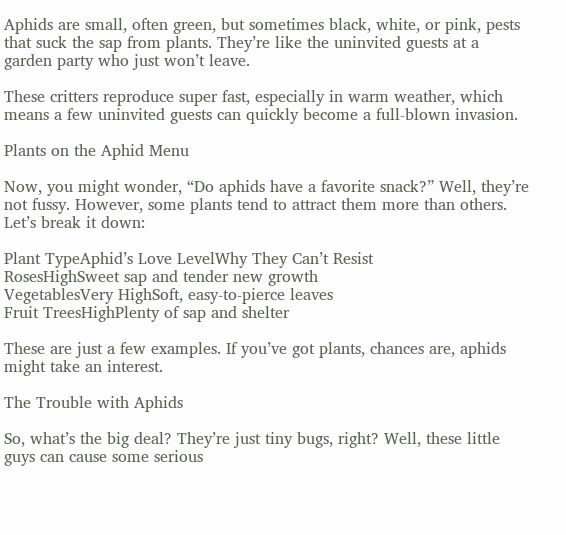Aphids are small, often green, but sometimes black, white, or pink, pests that suck the sap from plants. They’re like the uninvited guests at a garden party who just won’t leave.

These critters reproduce super fast, especially in warm weather, which means a few uninvited guests can quickly become a full-blown invasion.

Plants on the Aphid Menu

Now, you might wonder, “Do aphids have a favorite snack?” Well, they’re not fussy. However, some plants tend to attract them more than others. Let’s break it down:

Plant TypeAphid’s Love LevelWhy They Can’t Resist
RosesHighSweet sap and tender new growth
VegetablesVery HighSoft, easy-to-pierce leaves
Fruit TreesHighPlenty of sap and shelter

These are just a few examples. If you’ve got plants, chances are, aphids might take an interest.

The Trouble with Aphids

So, what’s the big deal? They’re just tiny bugs, right? Well, these little guys can cause some serious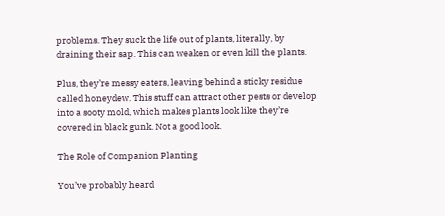problems. They suck the life out of plants, literally, by draining their sap. This can weaken or even kill the plants.

Plus, they’re messy eaters, leaving behind a sticky residue called honeydew. This stuff can attract other pests or develop into a sooty mold, which makes plants look like they’re covered in black gunk. Not a good look.

The Role of Companion Planting

You’ve probably heard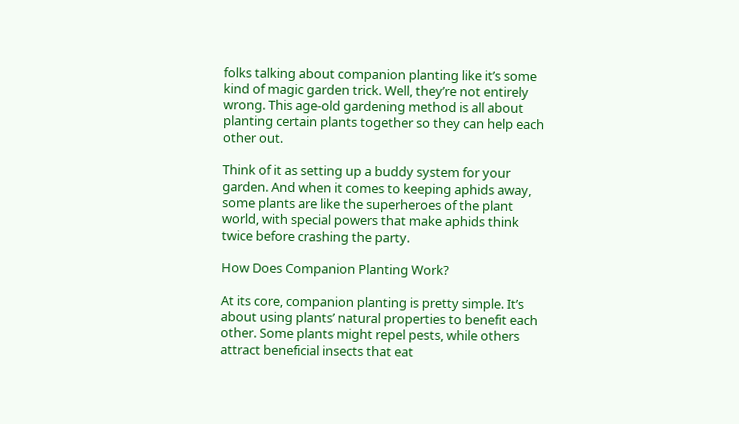folks talking about companion planting like it’s some kind of magic garden trick. Well, they’re not entirely wrong. This age-old gardening method is all about planting certain plants together so they can help each other out.

Think of it as setting up a buddy system for your garden. And when it comes to keeping aphids away, some plants are like the superheroes of the plant world, with special powers that make aphids think twice before crashing the party.

How Does Companion Planting Work?

At its core, companion planting is pretty simple. It’s about using plants’ natural properties to benefit each other. Some plants might repel pests, while others attract beneficial insects that eat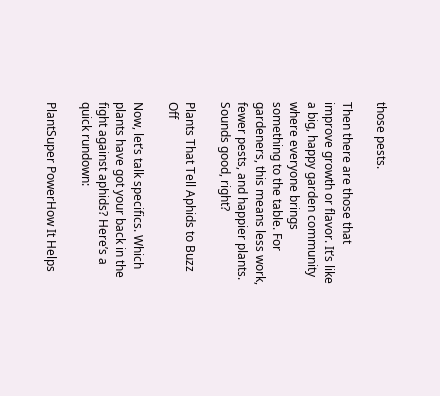those pests.

Then there are those that improve growth or flavor. It’s like a big, happy garden community where everyone brings something to the table. For gardeners, this means less work, fewer pests, and happier plants. Sounds good, right?

Plants That Tell Aphids to Buzz Off

Now, let’s talk specifics. Which plants have got your back in the fight against aphids? Here’s a quick rundown:

PlantSuper PowerHow It Helps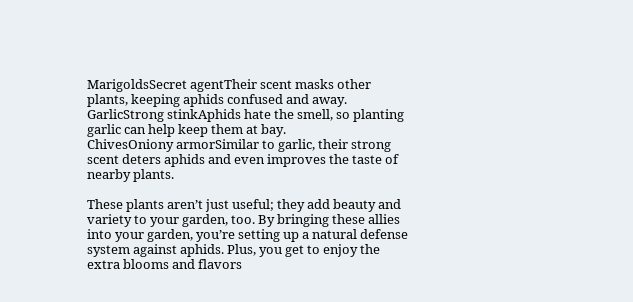MarigoldsSecret agentTheir scent masks other plants, keeping aphids confused and away.
GarlicStrong stinkAphids hate the smell, so planting garlic can help keep them at bay.
ChivesOniony armorSimilar to garlic, their strong scent deters aphids and even improves the taste of nearby plants.

These plants aren’t just useful; they add beauty and variety to your garden, too. By bringing these allies into your garden, you’re setting up a natural defense system against aphids. Plus, you get to enjoy the extra blooms and flavors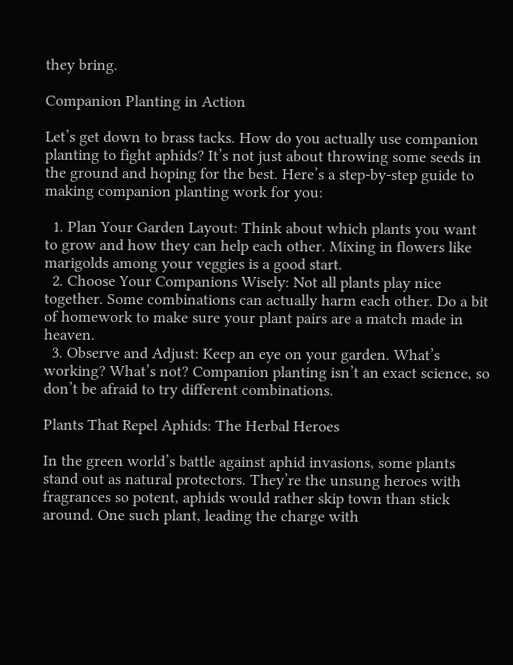they bring.

Companion Planting in Action

Let’s get down to brass tacks. How do you actually use companion planting to fight aphids? It’s not just about throwing some seeds in the ground and hoping for the best. Here’s a step-by-step guide to making companion planting work for you:

  1. Plan Your Garden Layout: Think about which plants you want to grow and how they can help each other. Mixing in flowers like marigolds among your veggies is a good start.
  2. Choose Your Companions Wisely: Not all plants play nice together. Some combinations can actually harm each other. Do a bit of homework to make sure your plant pairs are a match made in heaven.
  3. Observe and Adjust: Keep an eye on your garden. What’s working? What’s not? Companion planting isn’t an exact science, so don’t be afraid to try different combinations.

Plants That Repel Aphids: The Herbal Heroes

In the green world’s battle against aphid invasions, some plants stand out as natural protectors. They’re the unsung heroes with fragrances so potent, aphids would rather skip town than stick around. One such plant, leading the charge with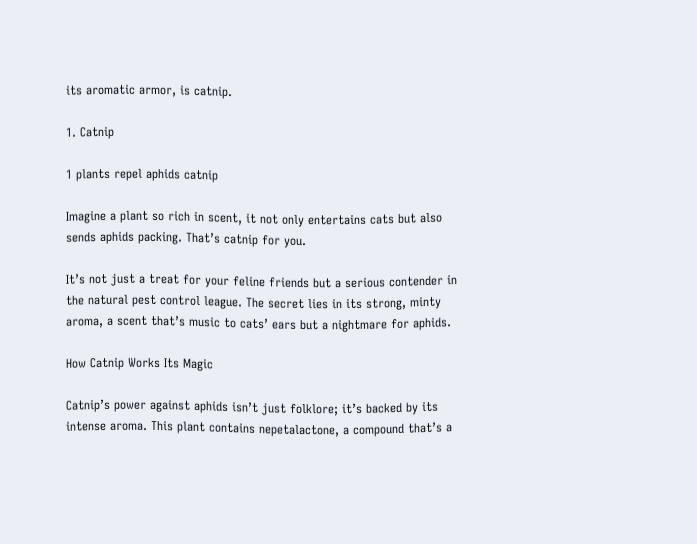its aromatic armor, is catnip.

1. Catnip

1 plants repel aphids catnip

Imagine a plant so rich in scent, it not only entertains cats but also sends aphids packing. That’s catnip for you.

It’s not just a treat for your feline friends but a serious contender in the natural pest control league. The secret lies in its strong, minty aroma, a scent that’s music to cats’ ears but a nightmare for aphids.

How Catnip Works Its Magic

Catnip’s power against aphids isn’t just folklore; it’s backed by its intense aroma. This plant contains nepetalactone, a compound that’s a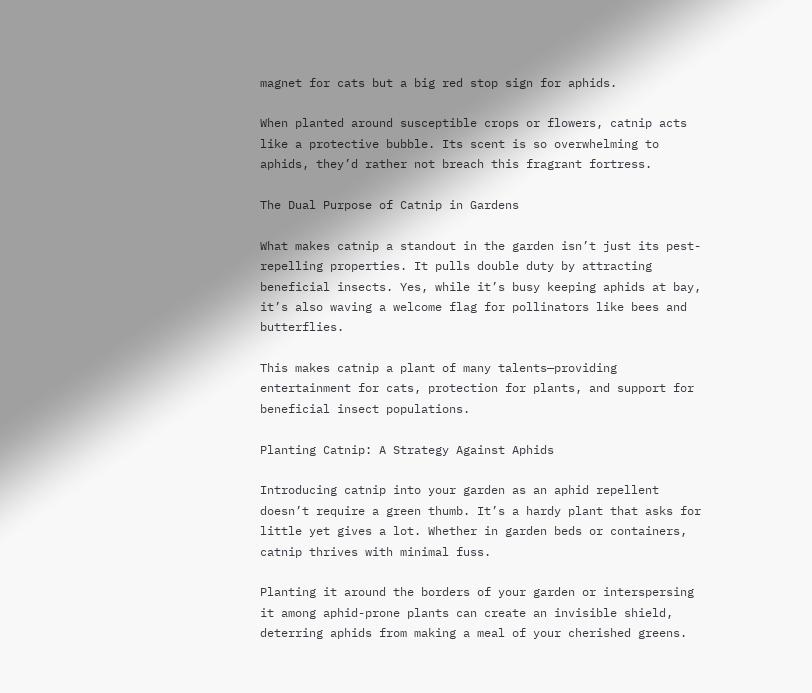magnet for cats but a big red stop sign for aphids.

When planted around susceptible crops or flowers, catnip acts like a protective bubble. Its scent is so overwhelming to aphids, they’d rather not breach this fragrant fortress.

The Dual Purpose of Catnip in Gardens

What makes catnip a standout in the garden isn’t just its pest-repelling properties. It pulls double duty by attracting beneficial insects. Yes, while it’s busy keeping aphids at bay, it’s also waving a welcome flag for pollinators like bees and butterflies.

This makes catnip a plant of many talents—providing entertainment for cats, protection for plants, and support for beneficial insect populations.

Planting Catnip: A Strategy Against Aphids

Introducing catnip into your garden as an aphid repellent doesn’t require a green thumb. It’s a hardy plant that asks for little yet gives a lot. Whether in garden beds or containers, catnip thrives with minimal fuss.

Planting it around the borders of your garden or interspersing it among aphid-prone plants can create an invisible shield, deterring aphids from making a meal of your cherished greens.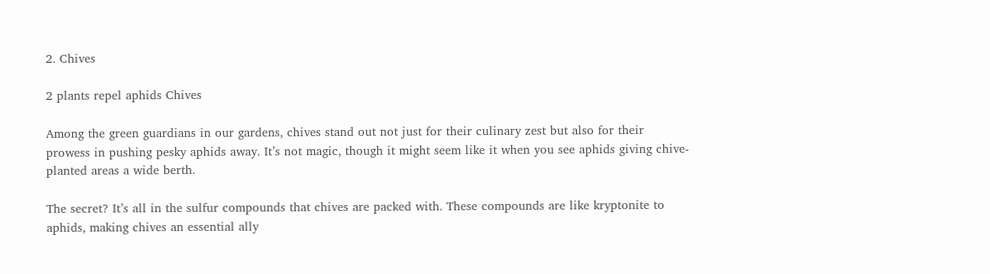2. Chives

2 plants repel aphids Chives

Among the green guardians in our gardens, chives stand out not just for their culinary zest but also for their prowess in pushing pesky aphids away. It’s not magic, though it might seem like it when you see aphids giving chive-planted areas a wide berth.

The secret? It’s all in the sulfur compounds that chives are packed with. These compounds are like kryptonite to aphids, making chives an essential ally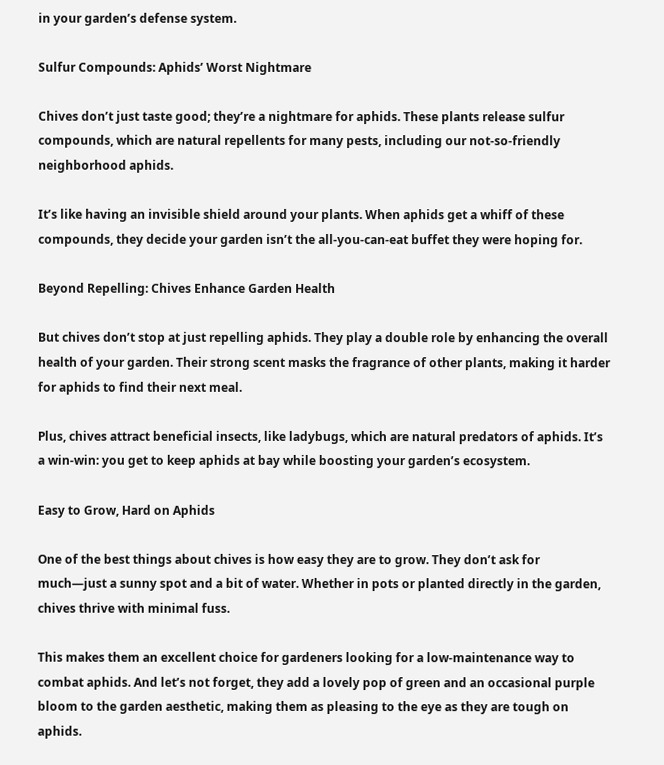in your garden’s defense system.

Sulfur Compounds: Aphids’ Worst Nightmare

Chives don’t just taste good; they’re a nightmare for aphids. These plants release sulfur compounds, which are natural repellents for many pests, including our not-so-friendly neighborhood aphids.

It’s like having an invisible shield around your plants. When aphids get a whiff of these compounds, they decide your garden isn’t the all-you-can-eat buffet they were hoping for.

Beyond Repelling: Chives Enhance Garden Health

But chives don’t stop at just repelling aphids. They play a double role by enhancing the overall health of your garden. Their strong scent masks the fragrance of other plants, making it harder for aphids to find their next meal.

Plus, chives attract beneficial insects, like ladybugs, which are natural predators of aphids. It’s a win-win: you get to keep aphids at bay while boosting your garden’s ecosystem.

Easy to Grow, Hard on Aphids

One of the best things about chives is how easy they are to grow. They don’t ask for much—just a sunny spot and a bit of water. Whether in pots or planted directly in the garden, chives thrive with minimal fuss.

This makes them an excellent choice for gardeners looking for a low-maintenance way to combat aphids. And let’s not forget, they add a lovely pop of green and an occasional purple bloom to the garden aesthetic, making them as pleasing to the eye as they are tough on aphids.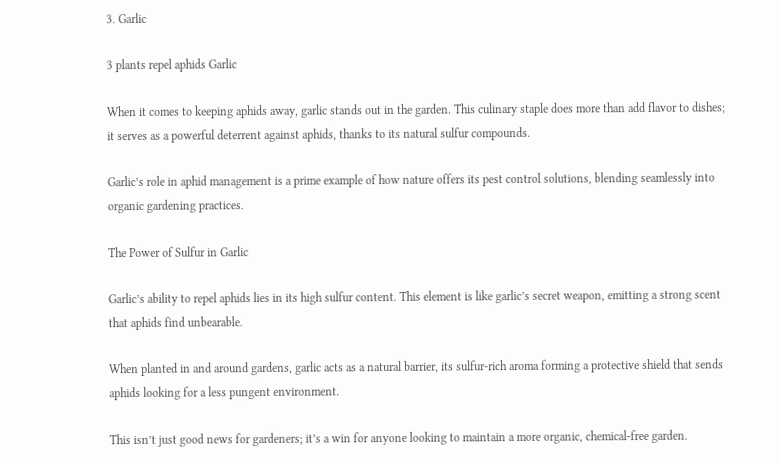3. Garlic

3 plants repel aphids Garlic

When it comes to keeping aphids away, garlic stands out in the garden. This culinary staple does more than add flavor to dishes; it serves as a powerful deterrent against aphids, thanks to its natural sulfur compounds.

Garlic’s role in aphid management is a prime example of how nature offers its pest control solutions, blending seamlessly into organic gardening practices.

The Power of Sulfur in Garlic

Garlic’s ability to repel aphids lies in its high sulfur content. This element is like garlic’s secret weapon, emitting a strong scent that aphids find unbearable.

When planted in and around gardens, garlic acts as a natural barrier, its sulfur-rich aroma forming a protective shield that sends aphids looking for a less pungent environment.

This isn’t just good news for gardeners; it’s a win for anyone looking to maintain a more organic, chemical-free garden.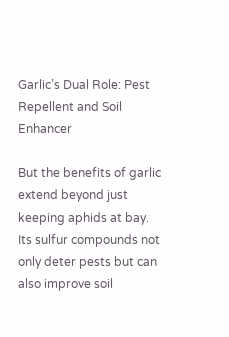Garlic’s Dual Role: Pest Repellent and Soil Enhancer

But the benefits of garlic extend beyond just keeping aphids at bay. Its sulfur compounds not only deter pests but can also improve soil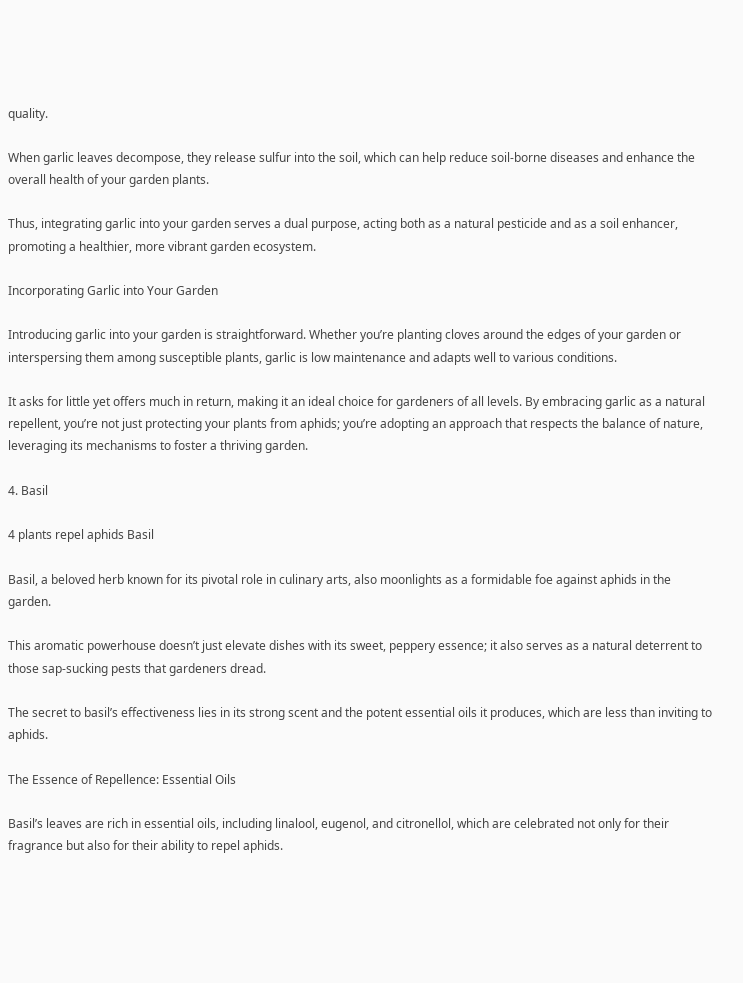quality.

When garlic leaves decompose, they release sulfur into the soil, which can help reduce soil-borne diseases and enhance the overall health of your garden plants.

Thus, integrating garlic into your garden serves a dual purpose, acting both as a natural pesticide and as a soil enhancer, promoting a healthier, more vibrant garden ecosystem.

Incorporating Garlic into Your Garden

Introducing garlic into your garden is straightforward. Whether you’re planting cloves around the edges of your garden or interspersing them among susceptible plants, garlic is low maintenance and adapts well to various conditions.

It asks for little yet offers much in return, making it an ideal choice for gardeners of all levels. By embracing garlic as a natural repellent, you’re not just protecting your plants from aphids; you’re adopting an approach that respects the balance of nature, leveraging its mechanisms to foster a thriving garden.

4. Basil

4 plants repel aphids Basil

Basil, a beloved herb known for its pivotal role in culinary arts, also moonlights as a formidable foe against aphids in the garden.

This aromatic powerhouse doesn’t just elevate dishes with its sweet, peppery essence; it also serves as a natural deterrent to those sap-sucking pests that gardeners dread.

The secret to basil’s effectiveness lies in its strong scent and the potent essential oils it produces, which are less than inviting to aphids.

The Essence of Repellence: Essential Oils

Basil’s leaves are rich in essential oils, including linalool, eugenol, and citronellol, which are celebrated not only for their fragrance but also for their ability to repel aphids.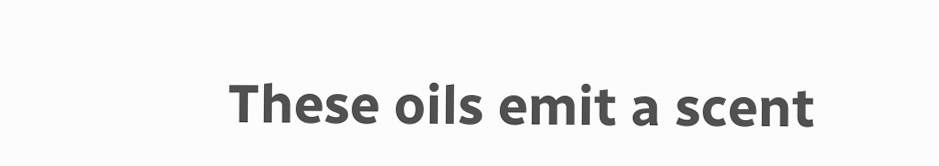These oils emit a scent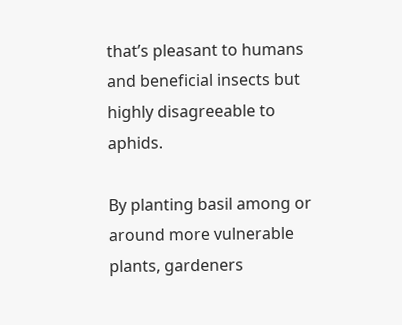that’s pleasant to humans and beneficial insects but highly disagreeable to aphids.

By planting basil among or around more vulnerable plants, gardeners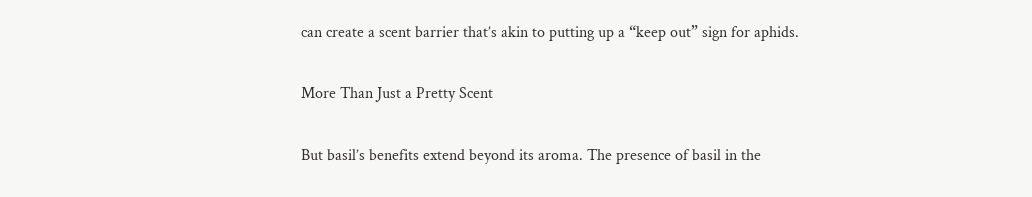can create a scent barrier that’s akin to putting up a “keep out” sign for aphids.

More Than Just a Pretty Scent

But basil’s benefits extend beyond its aroma. The presence of basil in the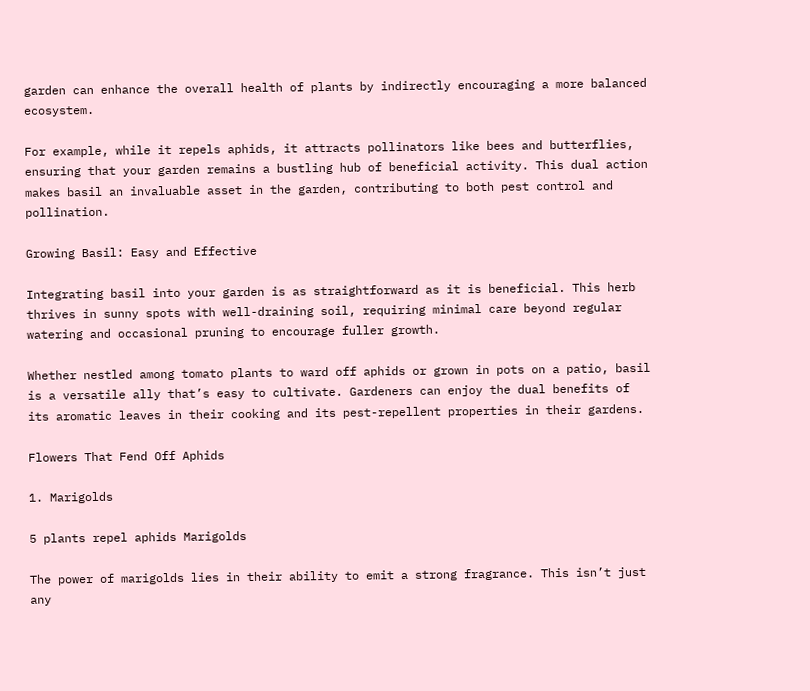garden can enhance the overall health of plants by indirectly encouraging a more balanced ecosystem.

For example, while it repels aphids, it attracts pollinators like bees and butterflies, ensuring that your garden remains a bustling hub of beneficial activity. This dual action makes basil an invaluable asset in the garden, contributing to both pest control and pollination.

Growing Basil: Easy and Effective

Integrating basil into your garden is as straightforward as it is beneficial. This herb thrives in sunny spots with well-draining soil, requiring minimal care beyond regular watering and occasional pruning to encourage fuller growth.

Whether nestled among tomato plants to ward off aphids or grown in pots on a patio, basil is a versatile ally that’s easy to cultivate. Gardeners can enjoy the dual benefits of its aromatic leaves in their cooking and its pest-repellent properties in their gardens.

Flowers That Fend Off Aphids

1. Marigolds

5 plants repel aphids Marigolds

The power of marigolds lies in their ability to emit a strong fragrance. This isn’t just any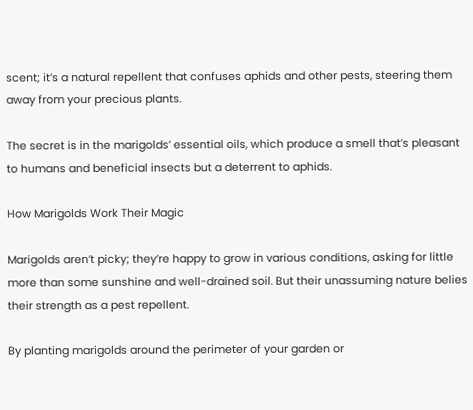scent; it’s a natural repellent that confuses aphids and other pests, steering them away from your precious plants.

The secret is in the marigolds’ essential oils, which produce a smell that’s pleasant to humans and beneficial insects but a deterrent to aphids.

How Marigolds Work Their Magic

Marigolds aren’t picky; they’re happy to grow in various conditions, asking for little more than some sunshine and well-drained soil. But their unassuming nature belies their strength as a pest repellent.

By planting marigolds around the perimeter of your garden or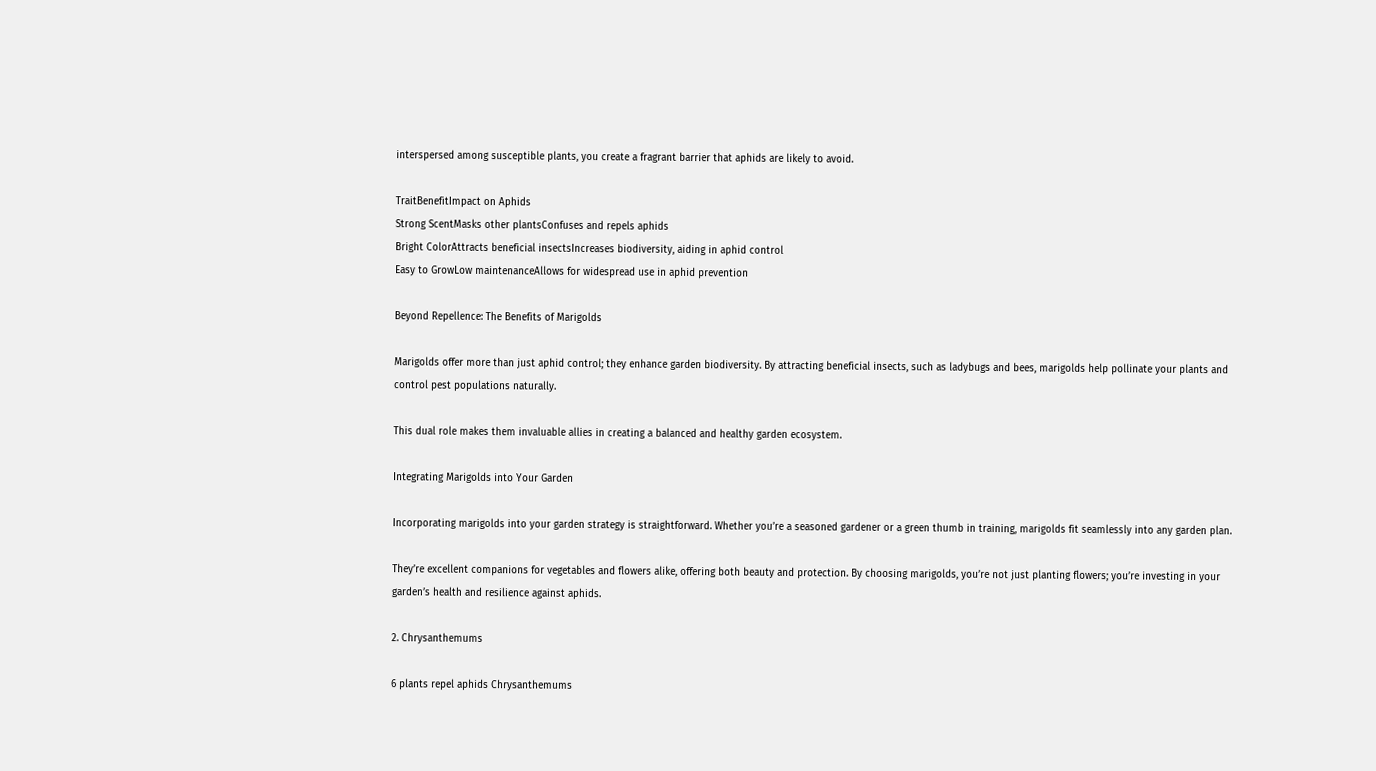interspersed among susceptible plants, you create a fragrant barrier that aphids are likely to avoid.

TraitBenefitImpact on Aphids
Strong ScentMasks other plantsConfuses and repels aphids
Bright ColorAttracts beneficial insectsIncreases biodiversity, aiding in aphid control
Easy to GrowLow maintenanceAllows for widespread use in aphid prevention

Beyond Repellence: The Benefits of Marigolds

Marigolds offer more than just aphid control; they enhance garden biodiversity. By attracting beneficial insects, such as ladybugs and bees, marigolds help pollinate your plants and control pest populations naturally.

This dual role makes them invaluable allies in creating a balanced and healthy garden ecosystem.

Integrating Marigolds into Your Garden

Incorporating marigolds into your garden strategy is straightforward. Whether you’re a seasoned gardener or a green thumb in training, marigolds fit seamlessly into any garden plan.

They’re excellent companions for vegetables and flowers alike, offering both beauty and protection. By choosing marigolds, you’re not just planting flowers; you’re investing in your garden’s health and resilience against aphids.

2. Chrysanthemums

6 plants repel aphids Chrysanthemums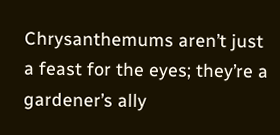Chrysanthemums aren’t just a feast for the eyes; they’re a gardener’s ally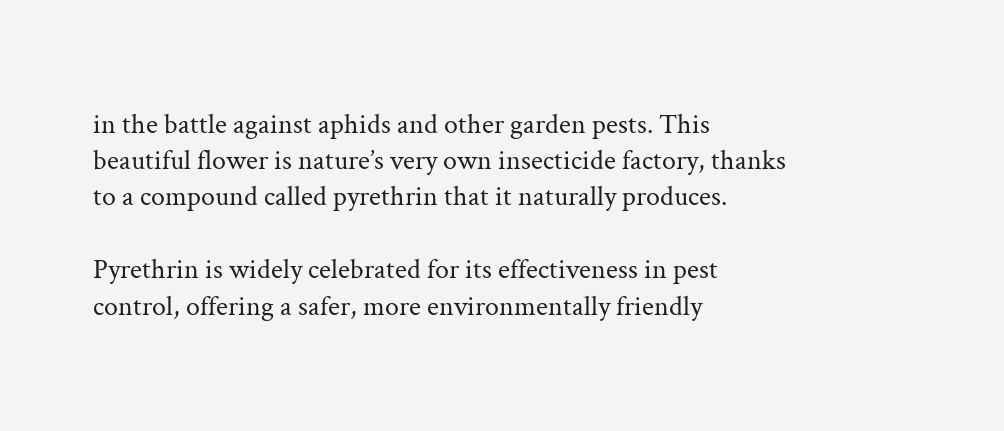in the battle against aphids and other garden pests. This beautiful flower is nature’s very own insecticide factory, thanks to a compound called pyrethrin that it naturally produces.

Pyrethrin is widely celebrated for its effectiveness in pest control, offering a safer, more environmentally friendly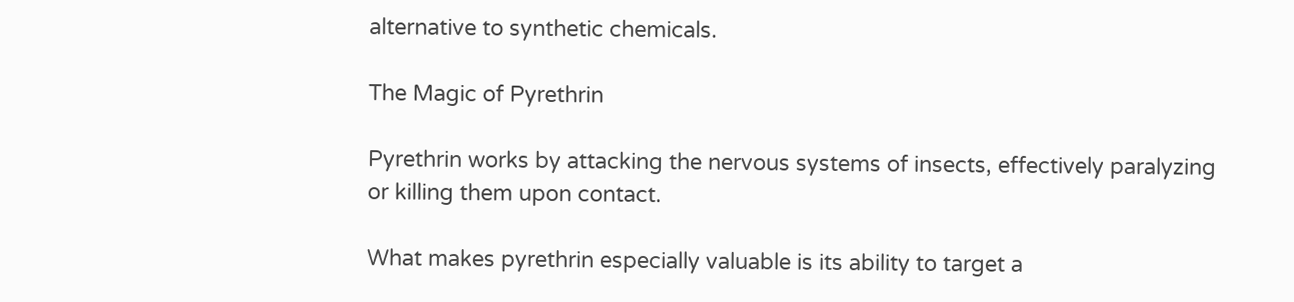alternative to synthetic chemicals.

The Magic of Pyrethrin

Pyrethrin works by attacking the nervous systems of insects, effectively paralyzing or killing them upon contact.

What makes pyrethrin especially valuable is its ability to target a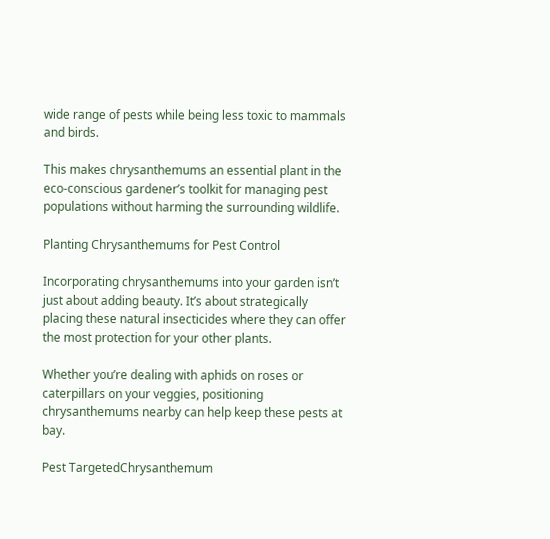wide range of pests while being less toxic to mammals and birds.

This makes chrysanthemums an essential plant in the eco-conscious gardener’s toolkit for managing pest populations without harming the surrounding wildlife.

Planting Chrysanthemums for Pest Control

Incorporating chrysanthemums into your garden isn’t just about adding beauty. It’s about strategically placing these natural insecticides where they can offer the most protection for your other plants.

Whether you’re dealing with aphids on roses or caterpillars on your veggies, positioning chrysanthemums nearby can help keep these pests at bay.

Pest TargetedChrysanthemum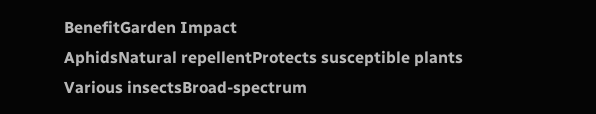BenefitGarden Impact
AphidsNatural repellentProtects susceptible plants
Various insectsBroad-spectrum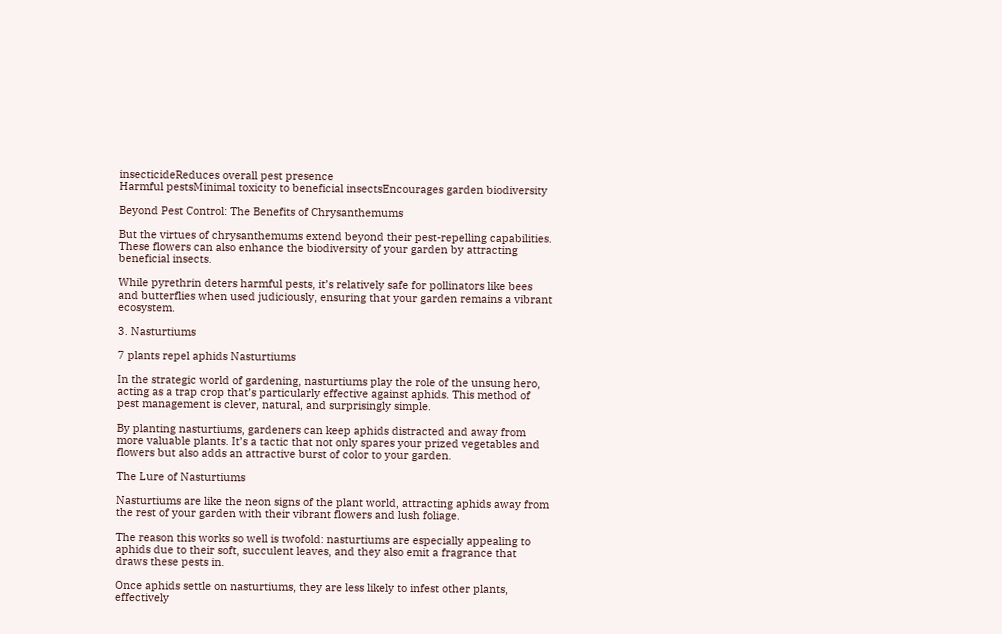insecticideReduces overall pest presence
Harmful pestsMinimal toxicity to beneficial insectsEncourages garden biodiversity

Beyond Pest Control: The Benefits of Chrysanthemums

But the virtues of chrysanthemums extend beyond their pest-repelling capabilities. These flowers can also enhance the biodiversity of your garden by attracting beneficial insects.

While pyrethrin deters harmful pests, it’s relatively safe for pollinators like bees and butterflies when used judiciously, ensuring that your garden remains a vibrant ecosystem.

3. Nasturtiums

7 plants repel aphids Nasturtiums

In the strategic world of gardening, nasturtiums play the role of the unsung hero, acting as a trap crop that’s particularly effective against aphids. This method of pest management is clever, natural, and surprisingly simple.

By planting nasturtiums, gardeners can keep aphids distracted and away from more valuable plants. It’s a tactic that not only spares your prized vegetables and flowers but also adds an attractive burst of color to your garden.

The Lure of Nasturtiums

Nasturtiums are like the neon signs of the plant world, attracting aphids away from the rest of your garden with their vibrant flowers and lush foliage.

The reason this works so well is twofold: nasturtiums are especially appealing to aphids due to their soft, succulent leaves, and they also emit a fragrance that draws these pests in.

Once aphids settle on nasturtiums, they are less likely to infest other plants, effectively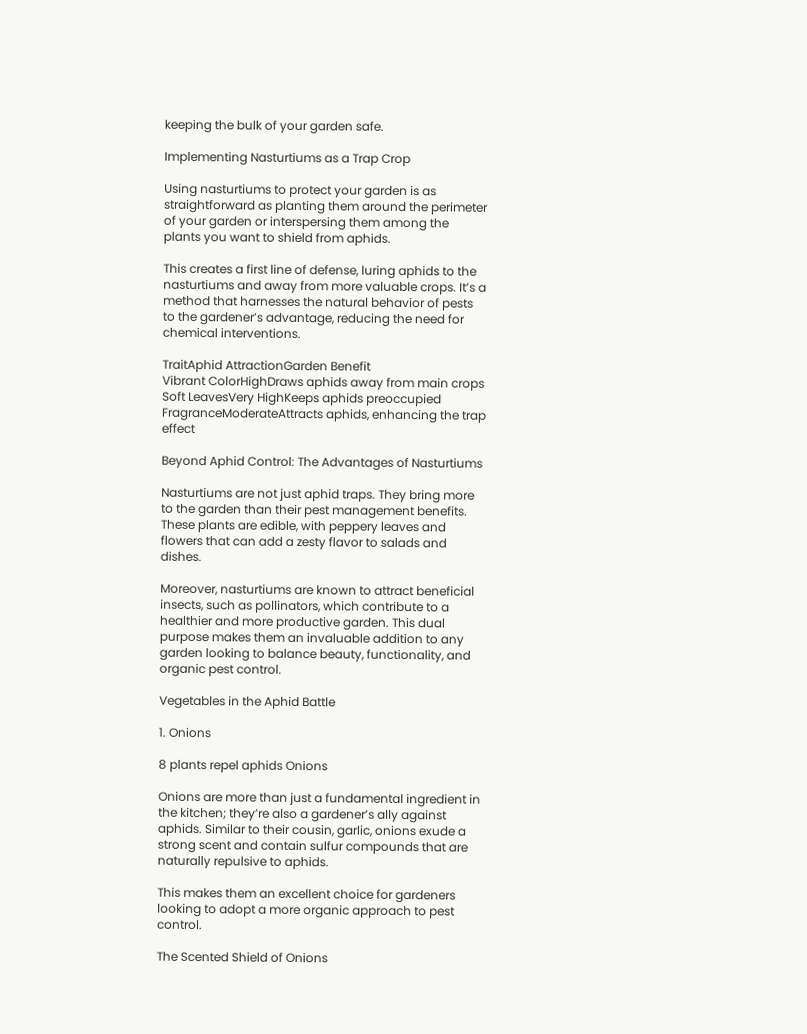keeping the bulk of your garden safe.

Implementing Nasturtiums as a Trap Crop

Using nasturtiums to protect your garden is as straightforward as planting them around the perimeter of your garden or interspersing them among the plants you want to shield from aphids.

This creates a first line of defense, luring aphids to the nasturtiums and away from more valuable crops. It’s a method that harnesses the natural behavior of pests to the gardener’s advantage, reducing the need for chemical interventions.

TraitAphid AttractionGarden Benefit
Vibrant ColorHighDraws aphids away from main crops
Soft LeavesVery HighKeeps aphids preoccupied
FragranceModerateAttracts aphids, enhancing the trap effect

Beyond Aphid Control: The Advantages of Nasturtiums

Nasturtiums are not just aphid traps. They bring more to the garden than their pest management benefits. These plants are edible, with peppery leaves and flowers that can add a zesty flavor to salads and dishes.

Moreover, nasturtiums are known to attract beneficial insects, such as pollinators, which contribute to a healthier and more productive garden. This dual purpose makes them an invaluable addition to any garden looking to balance beauty, functionality, and organic pest control.

Vegetables in the Aphid Battle

1. Onions

8 plants repel aphids Onions

Onions are more than just a fundamental ingredient in the kitchen; they’re also a gardener’s ally against aphids. Similar to their cousin, garlic, onions exude a strong scent and contain sulfur compounds that are naturally repulsive to aphids.

This makes them an excellent choice for gardeners looking to adopt a more organic approach to pest control.

The Scented Shield of Onions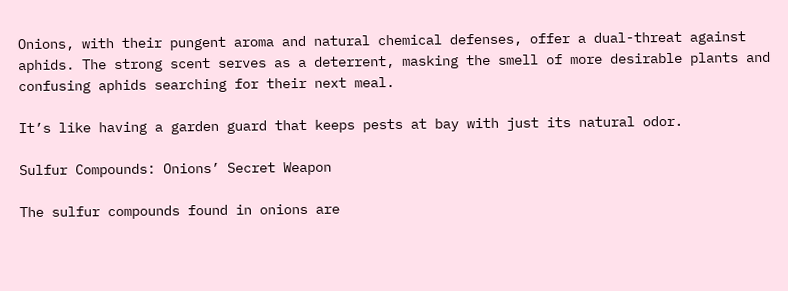Onions, with their pungent aroma and natural chemical defenses, offer a dual-threat against aphids. The strong scent serves as a deterrent, masking the smell of more desirable plants and confusing aphids searching for their next meal.

It’s like having a garden guard that keeps pests at bay with just its natural odor.

Sulfur Compounds: Onions’ Secret Weapon

The sulfur compounds found in onions are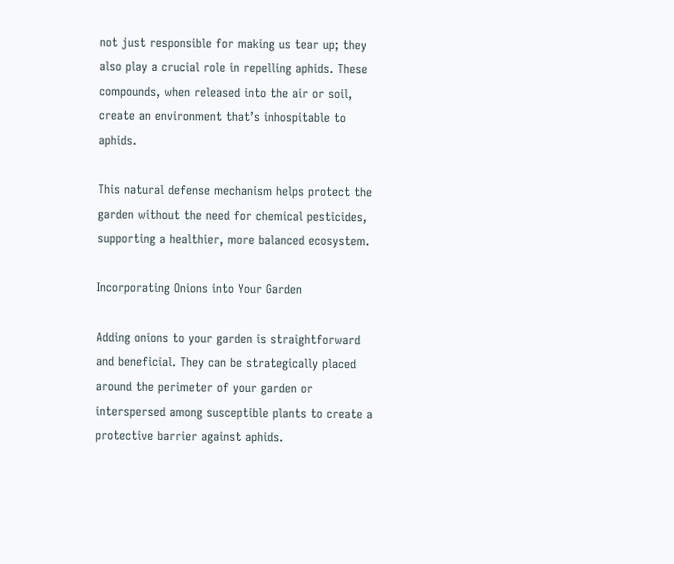not just responsible for making us tear up; they also play a crucial role in repelling aphids. These compounds, when released into the air or soil, create an environment that’s inhospitable to aphids.

This natural defense mechanism helps protect the garden without the need for chemical pesticides, supporting a healthier, more balanced ecosystem.

Incorporating Onions into Your Garden

Adding onions to your garden is straightforward and beneficial. They can be strategically placed around the perimeter of your garden or interspersed among susceptible plants to create a protective barrier against aphids.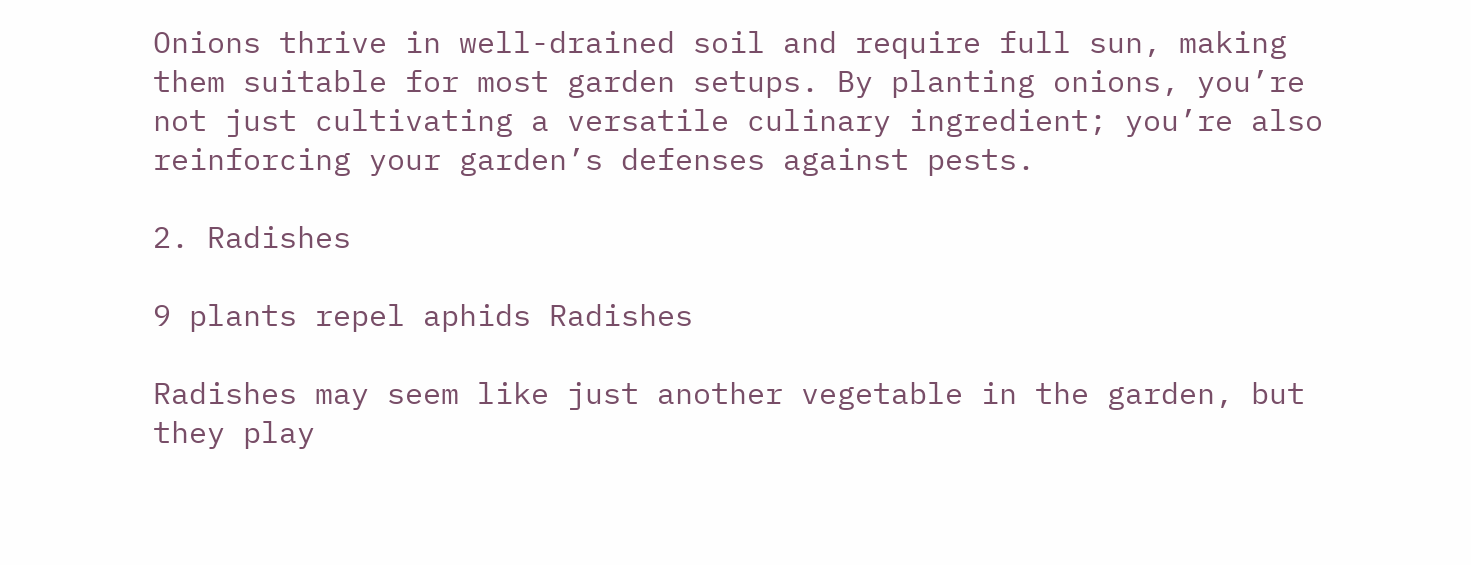Onions thrive in well-drained soil and require full sun, making them suitable for most garden setups. By planting onions, you’re not just cultivating a versatile culinary ingredient; you’re also reinforcing your garden’s defenses against pests.

2. Radishes

9 plants repel aphids Radishes

Radishes may seem like just another vegetable in the garden, but they play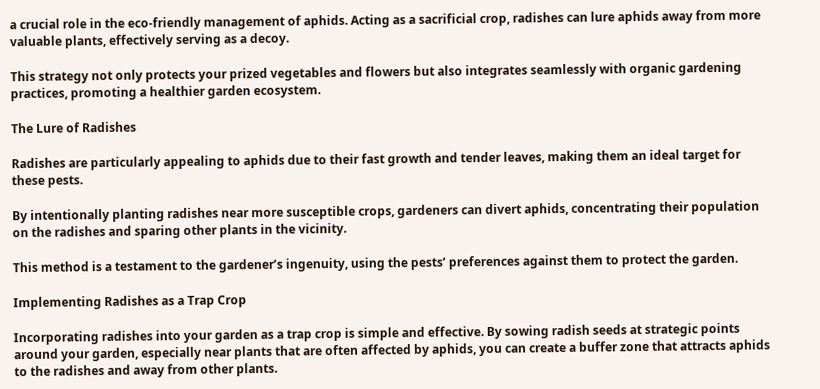a crucial role in the eco-friendly management of aphids. Acting as a sacrificial crop, radishes can lure aphids away from more valuable plants, effectively serving as a decoy.

This strategy not only protects your prized vegetables and flowers but also integrates seamlessly with organic gardening practices, promoting a healthier garden ecosystem.

The Lure of Radishes

Radishes are particularly appealing to aphids due to their fast growth and tender leaves, making them an ideal target for these pests.

By intentionally planting radishes near more susceptible crops, gardeners can divert aphids, concentrating their population on the radishes and sparing other plants in the vicinity.

This method is a testament to the gardener’s ingenuity, using the pests’ preferences against them to protect the garden.

Implementing Radishes as a Trap Crop

Incorporating radishes into your garden as a trap crop is simple and effective. By sowing radish seeds at strategic points around your garden, especially near plants that are often affected by aphids, you can create a buffer zone that attracts aphids to the radishes and away from other plants.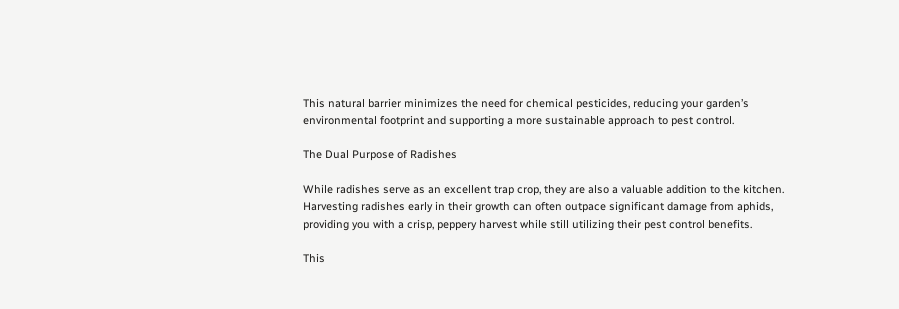This natural barrier minimizes the need for chemical pesticides, reducing your garden’s environmental footprint and supporting a more sustainable approach to pest control.

The Dual Purpose of Radishes

While radishes serve as an excellent trap crop, they are also a valuable addition to the kitchen. Harvesting radishes early in their growth can often outpace significant damage from aphids, providing you with a crisp, peppery harvest while still utilizing their pest control benefits.

This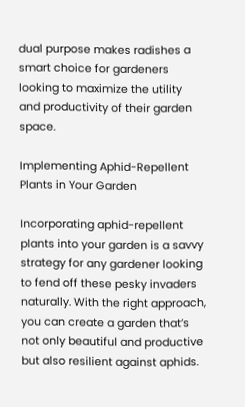dual purpose makes radishes a smart choice for gardeners looking to maximize the utility and productivity of their garden space.

Implementing Aphid-Repellent Plants in Your Garden

Incorporating aphid-repellent plants into your garden is a savvy strategy for any gardener looking to fend off these pesky invaders naturally. With the right approach, you can create a garden that’s not only beautiful and productive but also resilient against aphids.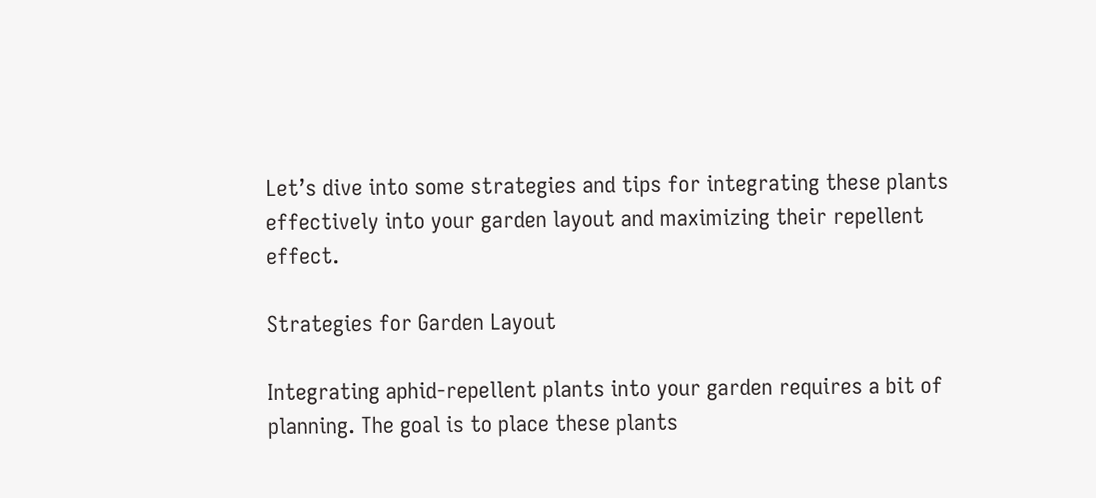Let’s dive into some strategies and tips for integrating these plants effectively into your garden layout and maximizing their repellent effect.

Strategies for Garden Layout

Integrating aphid-repellent plants into your garden requires a bit of planning. The goal is to place these plants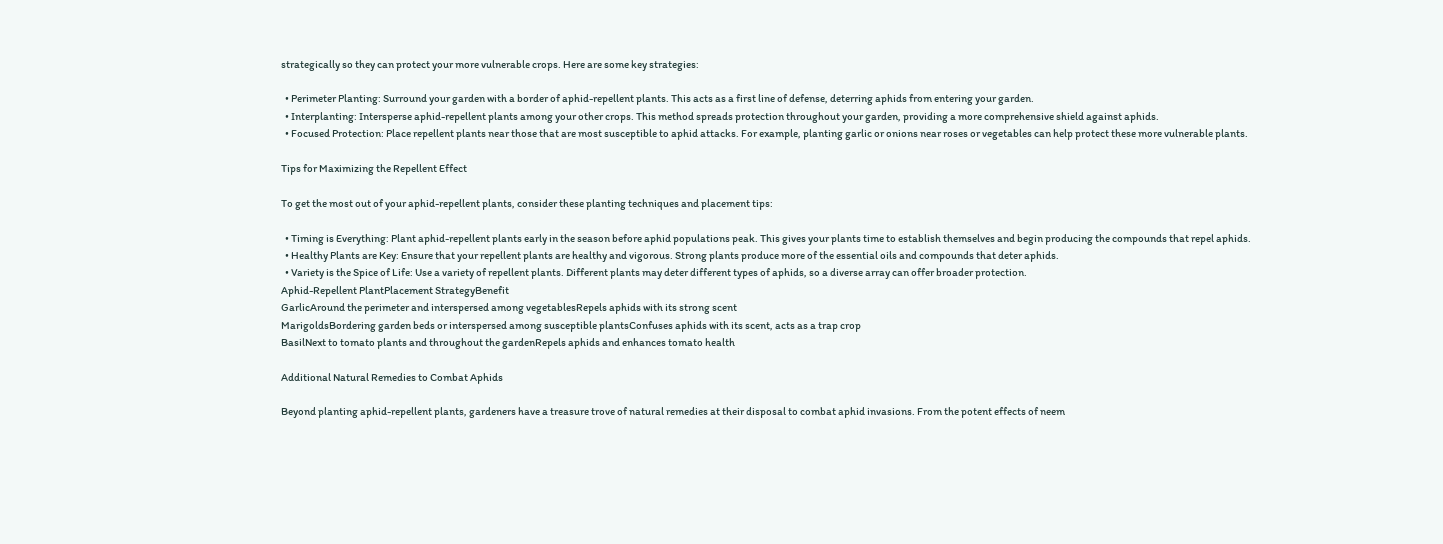strategically so they can protect your more vulnerable crops. Here are some key strategies:

  • Perimeter Planting: Surround your garden with a border of aphid-repellent plants. This acts as a first line of defense, deterring aphids from entering your garden.
  • Interplanting: Intersperse aphid-repellent plants among your other crops. This method spreads protection throughout your garden, providing a more comprehensive shield against aphids.
  • Focused Protection: Place repellent plants near those that are most susceptible to aphid attacks. For example, planting garlic or onions near roses or vegetables can help protect these more vulnerable plants.

Tips for Maximizing the Repellent Effect

To get the most out of your aphid-repellent plants, consider these planting techniques and placement tips:

  • Timing is Everything: Plant aphid-repellent plants early in the season before aphid populations peak. This gives your plants time to establish themselves and begin producing the compounds that repel aphids.
  • Healthy Plants are Key: Ensure that your repellent plants are healthy and vigorous. Strong plants produce more of the essential oils and compounds that deter aphids.
  • Variety is the Spice of Life: Use a variety of repellent plants. Different plants may deter different types of aphids, so a diverse array can offer broader protection.
Aphid-Repellent PlantPlacement StrategyBenefit
GarlicAround the perimeter and interspersed among vegetablesRepels aphids with its strong scent
MarigoldsBordering garden beds or interspersed among susceptible plantsConfuses aphids with its scent, acts as a trap crop
BasilNext to tomato plants and throughout the gardenRepels aphids and enhances tomato health

Additional Natural Remedies to Combat Aphids

Beyond planting aphid-repellent plants, gardeners have a treasure trove of natural remedies at their disposal to combat aphid invasions. From the potent effects of neem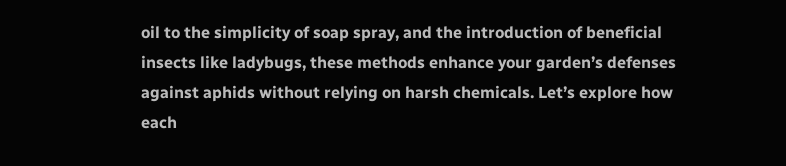oil to the simplicity of soap spray, and the introduction of beneficial insects like ladybugs, these methods enhance your garden’s defenses against aphids without relying on harsh chemicals. Let’s explore how each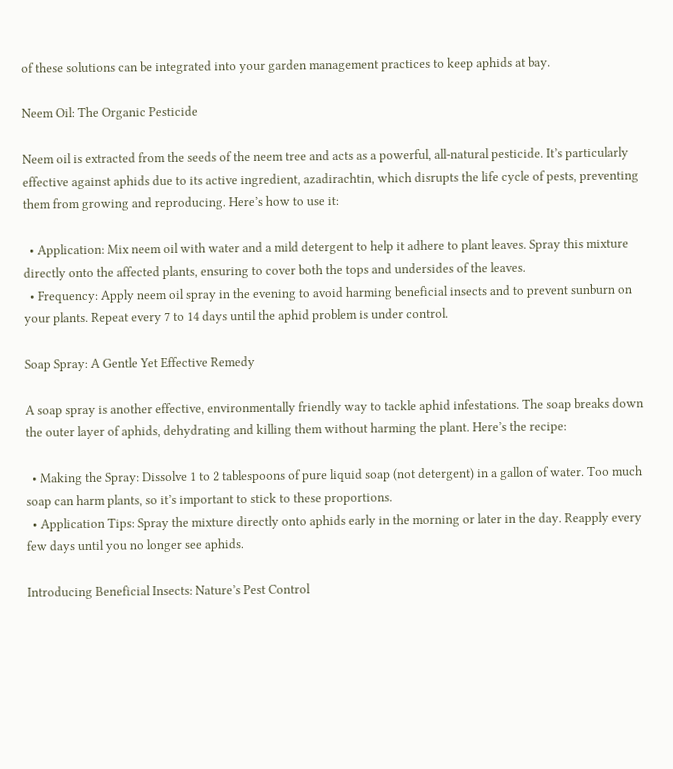of these solutions can be integrated into your garden management practices to keep aphids at bay.

Neem Oil: The Organic Pesticide

Neem oil is extracted from the seeds of the neem tree and acts as a powerful, all-natural pesticide. It’s particularly effective against aphids due to its active ingredient, azadirachtin, which disrupts the life cycle of pests, preventing them from growing and reproducing. Here’s how to use it:

  • Application: Mix neem oil with water and a mild detergent to help it adhere to plant leaves. Spray this mixture directly onto the affected plants, ensuring to cover both the tops and undersides of the leaves.
  • Frequency: Apply neem oil spray in the evening to avoid harming beneficial insects and to prevent sunburn on your plants. Repeat every 7 to 14 days until the aphid problem is under control.

Soap Spray: A Gentle Yet Effective Remedy

A soap spray is another effective, environmentally friendly way to tackle aphid infestations. The soap breaks down the outer layer of aphids, dehydrating and killing them without harming the plant. Here’s the recipe:

  • Making the Spray: Dissolve 1 to 2 tablespoons of pure liquid soap (not detergent) in a gallon of water. Too much soap can harm plants, so it’s important to stick to these proportions.
  • Application Tips: Spray the mixture directly onto aphids early in the morning or later in the day. Reapply every few days until you no longer see aphids.

Introducing Beneficial Insects: Nature’s Pest Control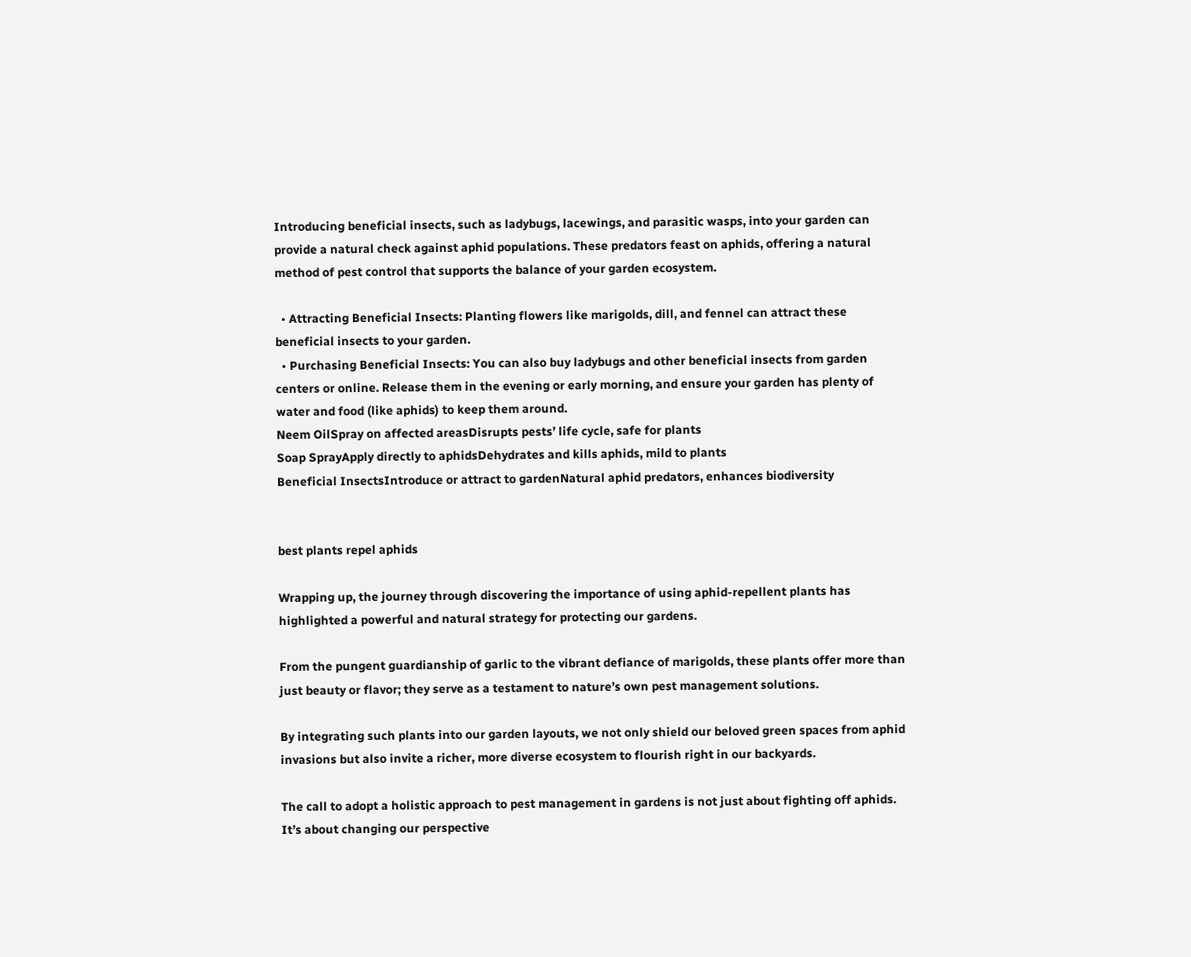Introducing beneficial insects, such as ladybugs, lacewings, and parasitic wasps, into your garden can provide a natural check against aphid populations. These predators feast on aphids, offering a natural method of pest control that supports the balance of your garden ecosystem.

  • Attracting Beneficial Insects: Planting flowers like marigolds, dill, and fennel can attract these beneficial insects to your garden.
  • Purchasing Beneficial Insects: You can also buy ladybugs and other beneficial insects from garden centers or online. Release them in the evening or early morning, and ensure your garden has plenty of water and food (like aphids) to keep them around.
Neem OilSpray on affected areasDisrupts pests’ life cycle, safe for plants
Soap SprayApply directly to aphidsDehydrates and kills aphids, mild to plants
Beneficial InsectsIntroduce or attract to gardenNatural aphid predators, enhances biodiversity


best plants repel aphids

Wrapping up, the journey through discovering the importance of using aphid-repellent plants has highlighted a powerful and natural strategy for protecting our gardens.

From the pungent guardianship of garlic to the vibrant defiance of marigolds, these plants offer more than just beauty or flavor; they serve as a testament to nature’s own pest management solutions.

By integrating such plants into our garden layouts, we not only shield our beloved green spaces from aphid invasions but also invite a richer, more diverse ecosystem to flourish right in our backyards.

The call to adopt a holistic approach to pest management in gardens is not just about fighting off aphids. It’s about changing our perspective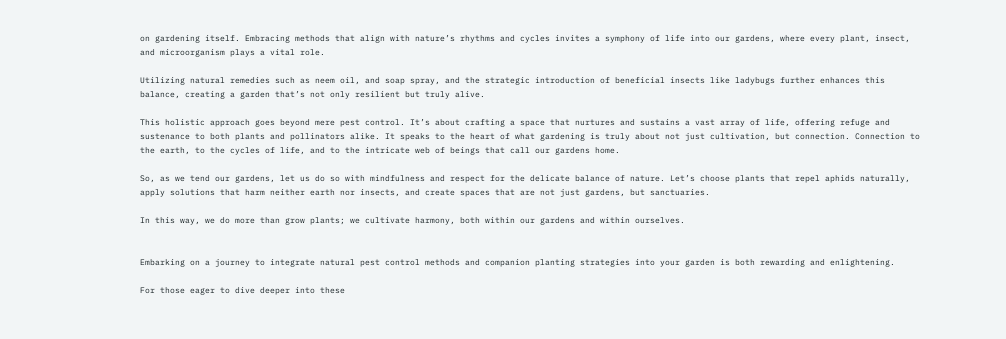on gardening itself. Embracing methods that align with nature’s rhythms and cycles invites a symphony of life into our gardens, where every plant, insect, and microorganism plays a vital role.

Utilizing natural remedies such as neem oil, and soap spray, and the strategic introduction of beneficial insects like ladybugs further enhances this balance, creating a garden that’s not only resilient but truly alive.

This holistic approach goes beyond mere pest control. It’s about crafting a space that nurtures and sustains a vast array of life, offering refuge and sustenance to both plants and pollinators alike. It speaks to the heart of what gardening is truly about not just cultivation, but connection. Connection to the earth, to the cycles of life, and to the intricate web of beings that call our gardens home.

So, as we tend our gardens, let us do so with mindfulness and respect for the delicate balance of nature. Let’s choose plants that repel aphids naturally, apply solutions that harm neither earth nor insects, and create spaces that are not just gardens, but sanctuaries.

In this way, we do more than grow plants; we cultivate harmony, both within our gardens and within ourselves.


Embarking on a journey to integrate natural pest control methods and companion planting strategies into your garden is both rewarding and enlightening.

For those eager to dive deeper into these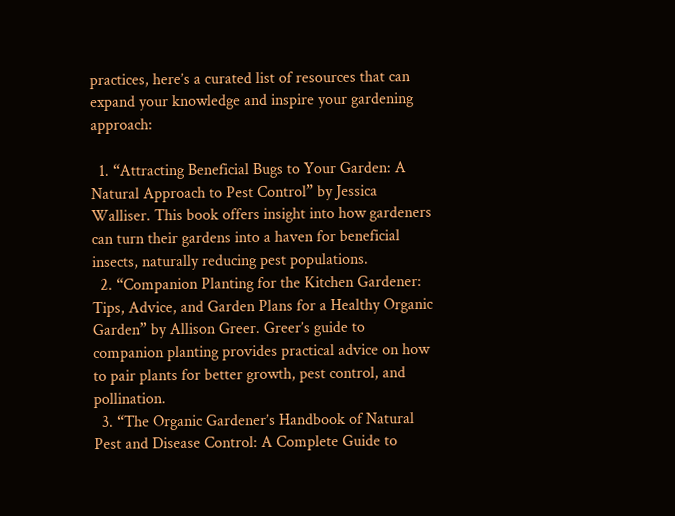practices, here’s a curated list of resources that can expand your knowledge and inspire your gardening approach:

  1. “Attracting Beneficial Bugs to Your Garden: A Natural Approach to Pest Control” by Jessica Walliser. This book offers insight into how gardeners can turn their gardens into a haven for beneficial insects, naturally reducing pest populations.
  2. “Companion Planting for the Kitchen Gardener: Tips, Advice, and Garden Plans for a Healthy Organic Garden” by Allison Greer. Greer’s guide to companion planting provides practical advice on how to pair plants for better growth, pest control, and pollination.
  3. “The Organic Gardener’s Handbook of Natural Pest and Disease Control: A Complete Guide to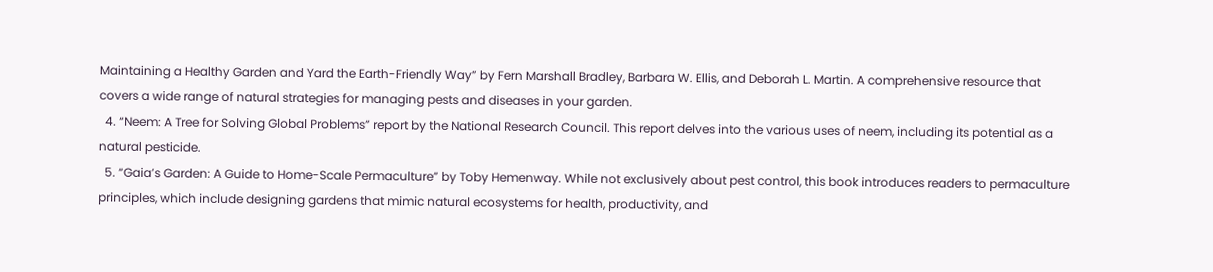Maintaining a Healthy Garden and Yard the Earth-Friendly Way” by Fern Marshall Bradley, Barbara W. Ellis, and Deborah L. Martin. A comprehensive resource that covers a wide range of natural strategies for managing pests and diseases in your garden.
  4. “Neem: A Tree for Solving Global Problems” report by the National Research Council. This report delves into the various uses of neem, including its potential as a natural pesticide.
  5. “Gaia’s Garden: A Guide to Home-Scale Permaculture” by Toby Hemenway. While not exclusively about pest control, this book introduces readers to permaculture principles, which include designing gardens that mimic natural ecosystems for health, productivity, and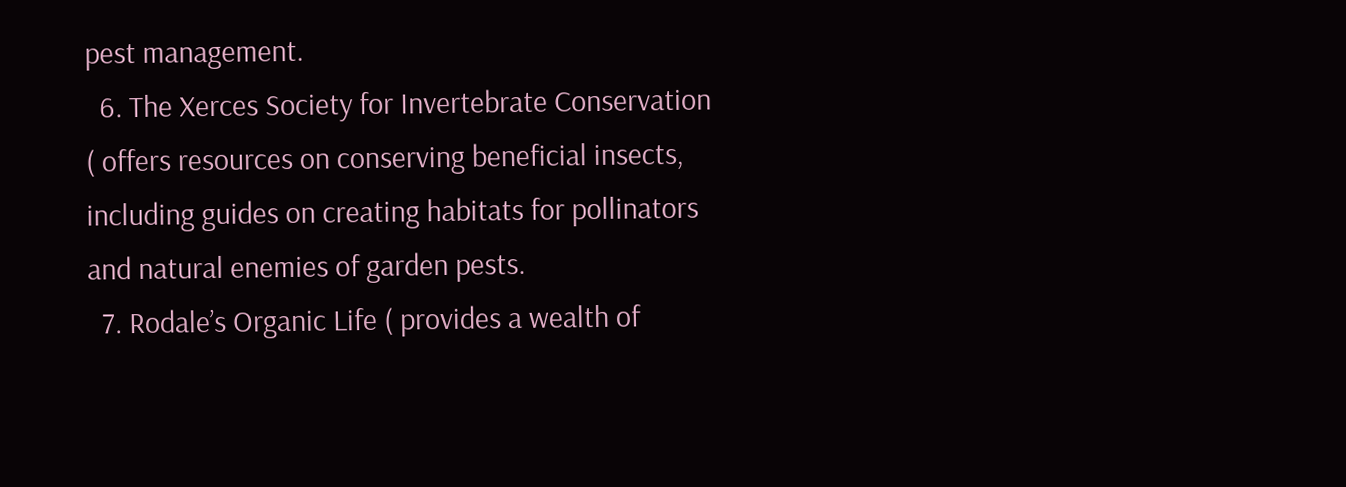pest management.
  6. The Xerces Society for Invertebrate Conservation ( offers resources on conserving beneficial insects, including guides on creating habitats for pollinators and natural enemies of garden pests.
  7. Rodale’s Organic Life ( provides a wealth of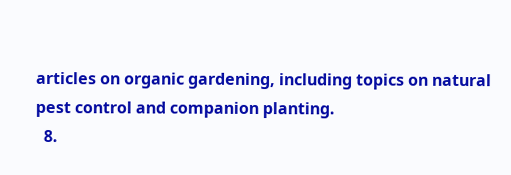articles on organic gardening, including topics on natural pest control and companion planting.
  8.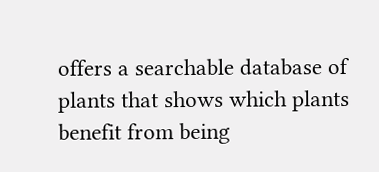offers a searchable database of plants that shows which plants benefit from being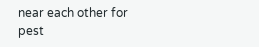near each other for pest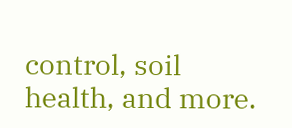control, soil health, and more.